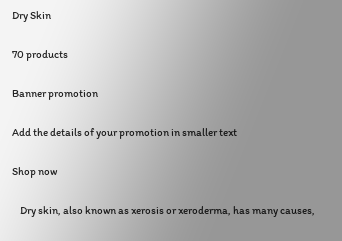Dry Skin

70 products

Banner promotion

Add the details of your promotion in smaller text

Shop now

    Dry skin, also known as xerosis or xeroderma, has many causes,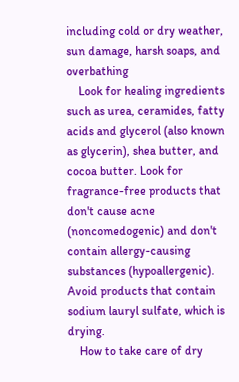including cold or dry weather, sun damage, harsh soaps, and overbathing
    Look for healing ingredients such as urea, ceramides, fatty acids and glycerol (also known as glycerin), shea butter, and cocoa butter. Look for fragrance-free products that don't cause acne (noncomedogenic) and don't contain allergy-causing substances (hypoallergenic). Avoid products that contain sodium lauryl sulfate, which is drying.
    How to take care of dry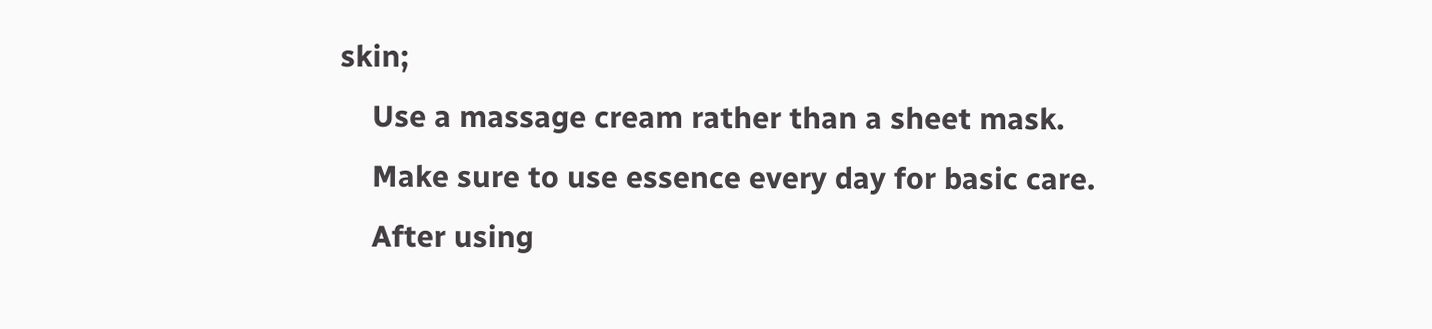skin;
    Use a massage cream rather than a sheet mask.
    Make sure to use essence every day for basic care.
    After using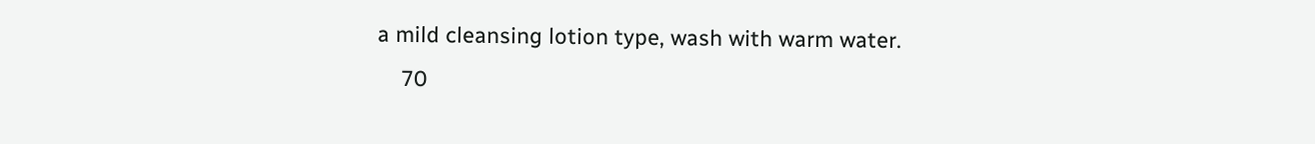a mild cleansing lotion type, wash with warm water.
    70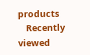products
    Recently viewed